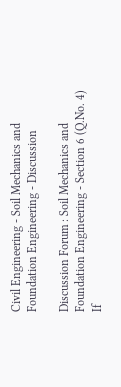Civil Engineering - Soil Mechanics and Foundation Engineering - Discussion

Discussion Forum : Soil Mechanics and Foundation Engineering - Section 6 (Q.No. 4)
If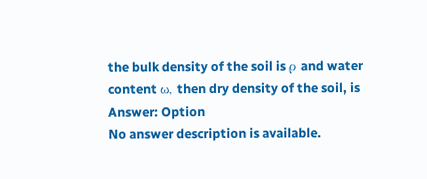the bulk density of the soil is ρ and water content ω, then dry density of the soil, is
Answer: Option
No answer description is available.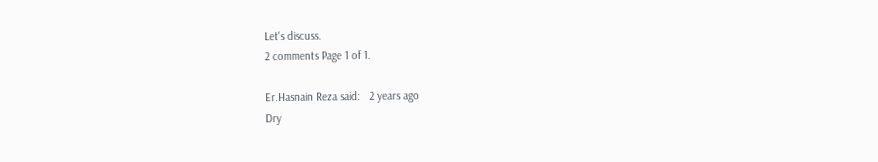Let's discuss.
2 comments Page 1 of 1.

Er.Hasnain Reza said:   2 years ago
Dry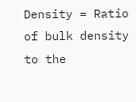Density = Ratio of bulk density to the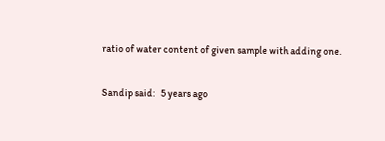ratio of water content of given sample with adding one.

Sandip said:   5 years ago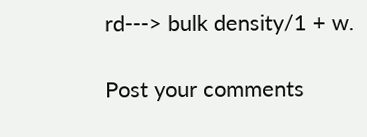rd---> bulk density/1 + w.

Post your comments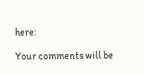here:

Your comments will be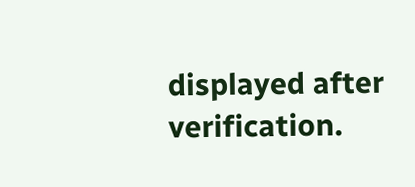displayed after verification.